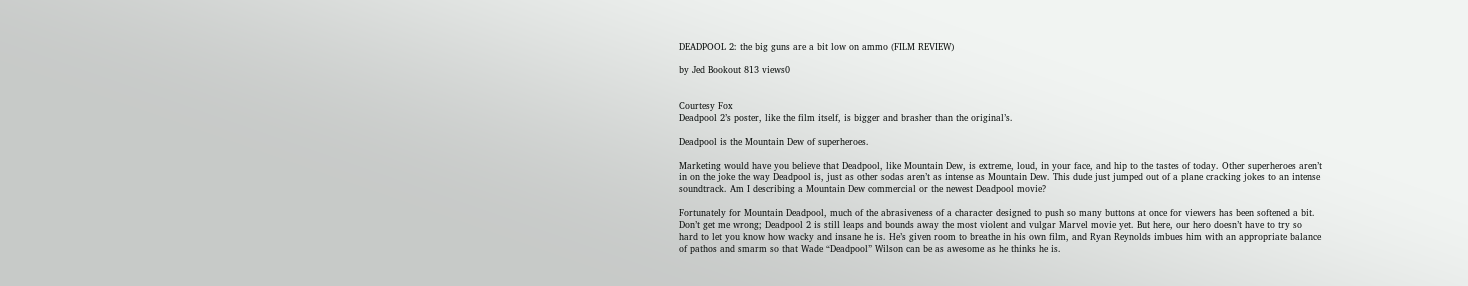DEADPOOL 2: the big guns are a bit low on ammo (FILM REVIEW)

by Jed Bookout 813 views0


Courtesy Fox
Deadpool 2’s poster, like the film itself, is bigger and brasher than the original’s.

Deadpool is the Mountain Dew of superheroes.

Marketing would have you believe that Deadpool, like Mountain Dew, is extreme, loud, in your face, and hip to the tastes of today. Other superheroes aren’t in on the joke the way Deadpool is, just as other sodas aren’t as intense as Mountain Dew. This dude just jumped out of a plane cracking jokes to an intense soundtrack. Am I describing a Mountain Dew commercial or the newest Deadpool movie?

Fortunately for Mountain Deadpool, much of the abrasiveness of a character designed to push so many buttons at once for viewers has been softened a bit. Don’t get me wrong; Deadpool 2 is still leaps and bounds away the most violent and vulgar Marvel movie yet. But here, our hero doesn’t have to try so hard to let you know how wacky and insane he is. He’s given room to breathe in his own film, and Ryan Reynolds imbues him with an appropriate balance of pathos and smarm so that Wade “Deadpool” Wilson can be as awesome as he thinks he is.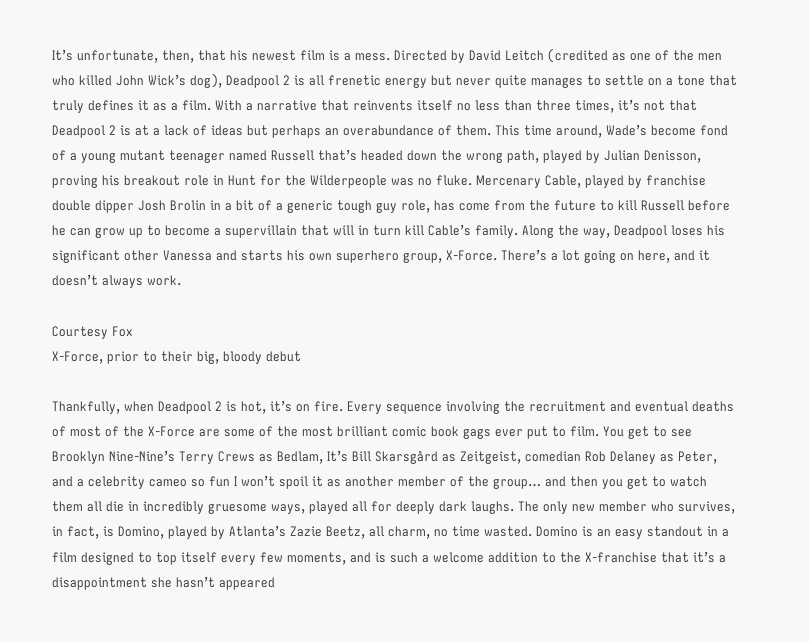It’s unfortunate, then, that his newest film is a mess. Directed by David Leitch (credited as one of the men who killed John Wick’s dog), Deadpool 2 is all frenetic energy but never quite manages to settle on a tone that truly defines it as a film. With a narrative that reinvents itself no less than three times, it’s not that Deadpool 2 is at a lack of ideas but perhaps an overabundance of them. This time around, Wade’s become fond of a young mutant teenager named Russell that’s headed down the wrong path, played by Julian Denisson, proving his breakout role in Hunt for the Wilderpeople was no fluke. Mercenary Cable, played by franchise double dipper Josh Brolin in a bit of a generic tough guy role, has come from the future to kill Russell before he can grow up to become a supervillain that will in turn kill Cable’s family. Along the way, Deadpool loses his significant other Vanessa and starts his own superhero group, X-Force. There’s a lot going on here, and it doesn’t always work.

Courtesy Fox
X-Force, prior to their big, bloody debut

Thankfully, when Deadpool 2 is hot, it’s on fire. Every sequence involving the recruitment and eventual deaths of most of the X-Force are some of the most brilliant comic book gags ever put to film. You get to see Brooklyn Nine-Nine’s Terry Crews as Bedlam, It’s Bill Skarsgård as Zeitgeist, comedian Rob Delaney as Peter, and a celebrity cameo so fun I won’t spoil it as another member of the group… and then you get to watch them all die in incredibly gruesome ways, played all for deeply dark laughs. The only new member who survives, in fact, is Domino, played by Atlanta’s Zazie Beetz, all charm, no time wasted. Domino is an easy standout in a film designed to top itself every few moments, and is such a welcome addition to the X-franchise that it’s a disappointment she hasn’t appeared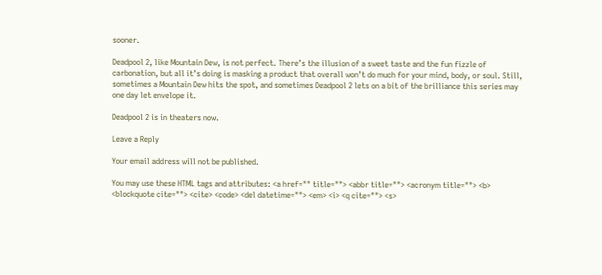sooner.

Deadpool 2, like Mountain Dew, is not perfect. There’s the illusion of a sweet taste and the fun fizzle of carbonation, but all it’s doing is masking a product that overall won’t do much for your mind, body, or soul. Still, sometimes a Mountain Dew hits the spot, and sometimes Deadpool 2 lets on a bit of the brilliance this series may one day let envelope it.

Deadpool 2 is in theaters now.

Leave a Reply

Your email address will not be published.

You may use these HTML tags and attributes: <a href="" title=""> <abbr title=""> <acronym title=""> <b> <blockquote cite=""> <cite> <code> <del datetime=""> <em> <i> <q cite=""> <s>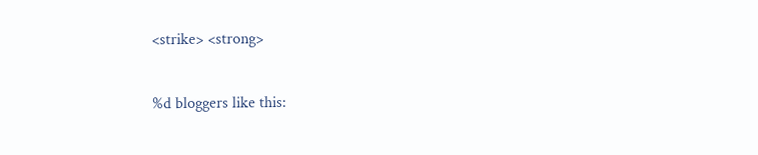<strike> <strong>

%d bloggers like this: